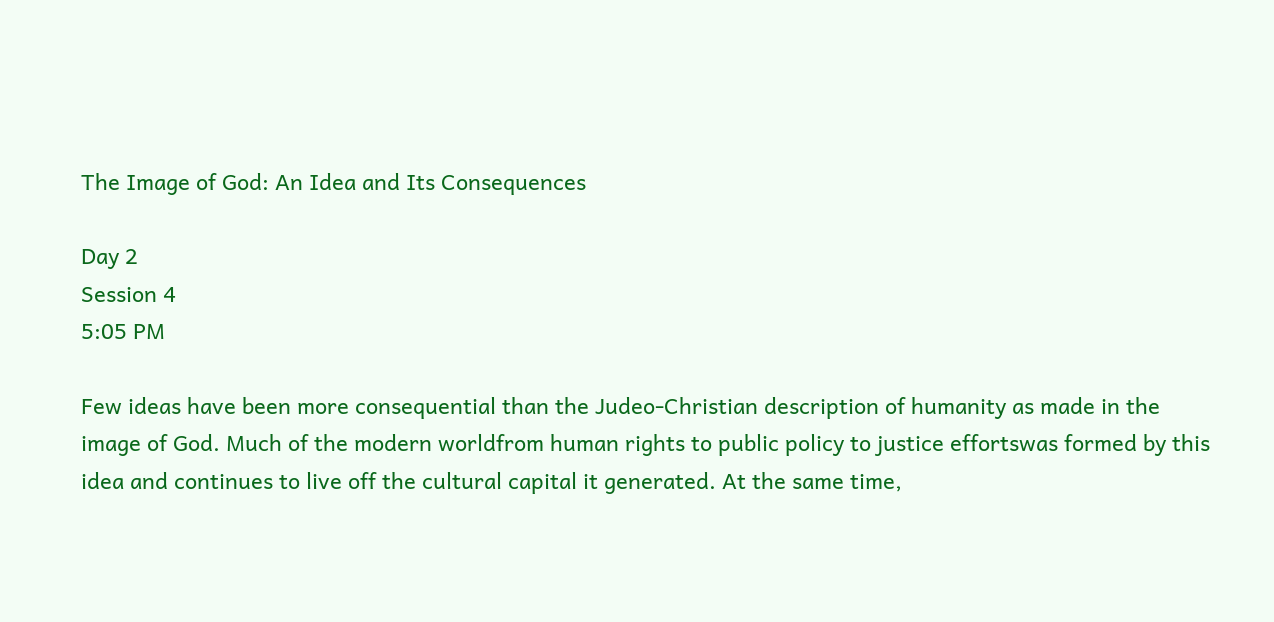The Image of God: An Idea and Its Consequences

Day 2
Session 4
5:05 PM

Few ideas have been more consequential than the Judeo-Christian description of humanity as made in the image of God. Much of the modern worldfrom human rights to public policy to justice effortswas formed by this idea and continues to live off the cultural capital it generated. At the same time,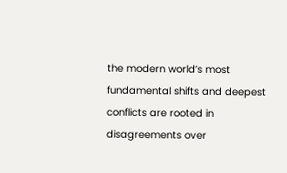the modern world’s most fundamental shifts and deepest conflicts are rooted in disagreements over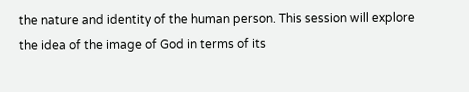the nature and identity of the human person. This session will explore the idea of the image of God in terms of its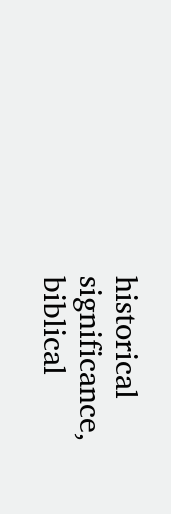historical significance, biblical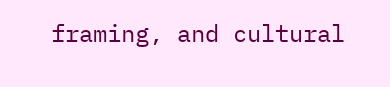framing, and cultural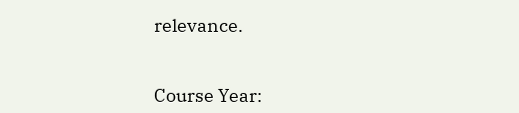relevance.


Course Year: